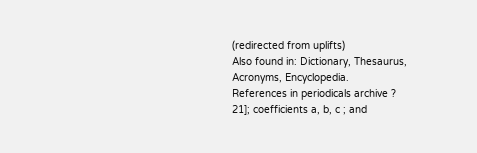(redirected from uplifts)
Also found in: Dictionary, Thesaurus, Acronyms, Encyclopedia.
References in periodicals archive ?
21]; coefficients a, b, c ; and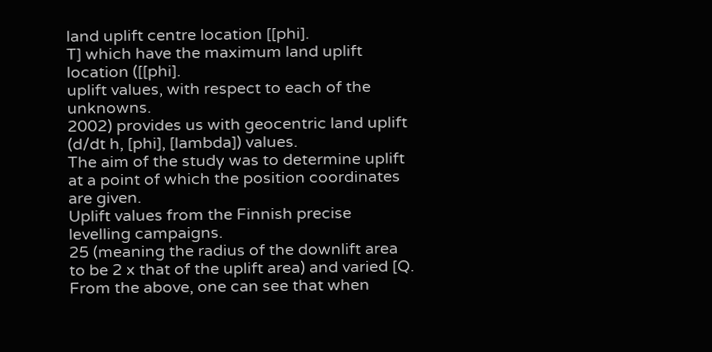land uplift centre location [[phi].
T] which have the maximum land uplift location ([[phi].
uplift values, with respect to each of the unknowns.
2002) provides us with geocentric land uplift (d/dt h, [phi], [lambda]) values.
The aim of the study was to determine uplift at a point of which the position coordinates are given.
Uplift values from the Finnish precise levelling campaigns.
25 (meaning the radius of the downlift area to be 2 x that of the uplift area) and varied [Q.
From the above, one can see that when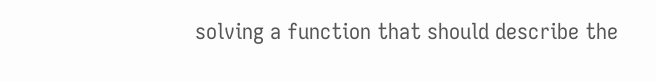solving a function that should describe the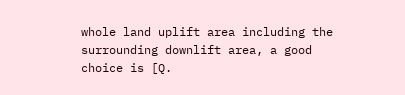whole land uplift area including the surrounding downlift area, a good choice is [Q.